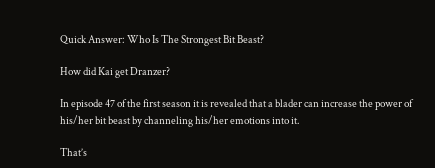Quick Answer: Who Is The Strongest Bit Beast?

How did Kai get Dranzer?

In episode 47 of the first season it is revealed that a blader can increase the power of his/her bit beast by channeling his/her emotions into it.

That’s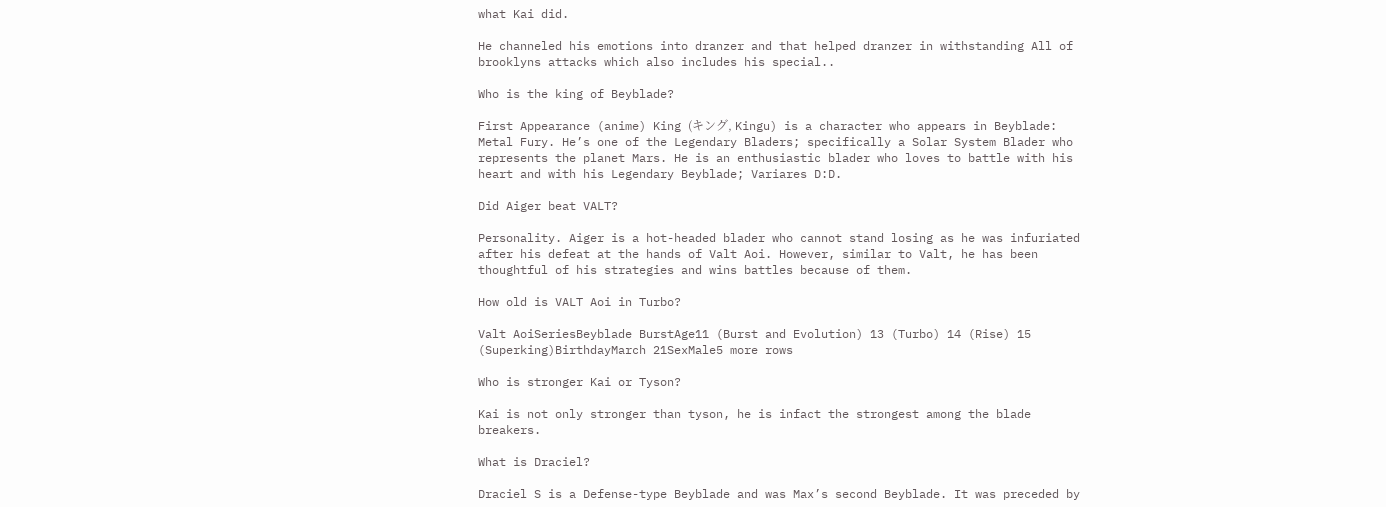what Kai did.

He channeled his emotions into dranzer and that helped dranzer in withstanding All of brooklyns attacks which also includes his special..

Who is the king of Beyblade?

First Appearance (anime) King (キング, Kingu) is a character who appears in Beyblade: Metal Fury. He’s one of the Legendary Bladers; specifically a Solar System Blader who represents the planet Mars. He is an enthusiastic blader who loves to battle with his heart and with his Legendary Beyblade; Variares D:D.

Did Aiger beat VALT?

Personality. Aiger is a hot-headed blader who cannot stand losing as he was infuriated after his defeat at the hands of Valt Aoi. However, similar to Valt, he has been thoughtful of his strategies and wins battles because of them.

How old is VALT Aoi in Turbo?

Valt AoiSeriesBeyblade BurstAge11 (Burst and Evolution) 13 (Turbo) 14 (Rise) 15 (Superking)BirthdayMarch 21SexMale5 more rows

Who is stronger Kai or Tyson?

Kai is not only stronger than tyson, he is infact the strongest among the blade breakers.

What is Draciel?

Draciel S is a Defense-type Beyblade and was Max’s second Beyblade. It was preceded by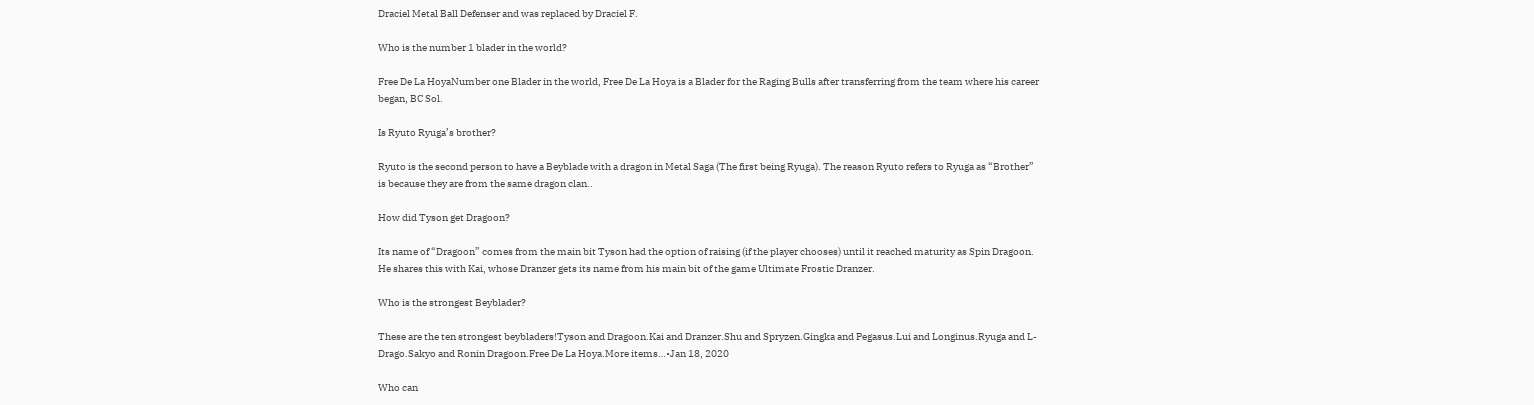Draciel Metal Ball Defenser and was replaced by Draciel F.

Who is the number 1 blader in the world?

Free De La HoyaNumber one Blader in the world, Free De La Hoya is a Blader for the Raging Bulls after transferring from the team where his career began, BC Sol.

Is Ryuto Ryuga’s brother?

Ryuto is the second person to have a Beyblade with a dragon in Metal Saga (The first being Ryuga). The reason Ryuto refers to Ryuga as “Brother” is because they are from the same dragon clan..

How did Tyson get Dragoon?

Its name of “Dragoon” comes from the main bit Tyson had the option of raising (if the player chooses) until it reached maturity as Spin Dragoon. He shares this with Kai, whose Dranzer gets its name from his main bit of the game Ultimate Frostic Dranzer.

Who is the strongest Beyblader?

These are the ten strongest beybladers!Tyson and Dragoon.Kai and Dranzer.Shu and Spryzen.Gingka and Pegasus.Lui and Longinus.Ryuga and L-Drago.Sakyo and Ronin Dragoon.Free De La Hoya.More items…•Jan 18, 2020

Who can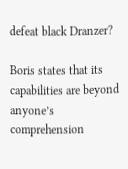defeat black Dranzer?

Boris states that its capabilities are beyond anyone’s comprehension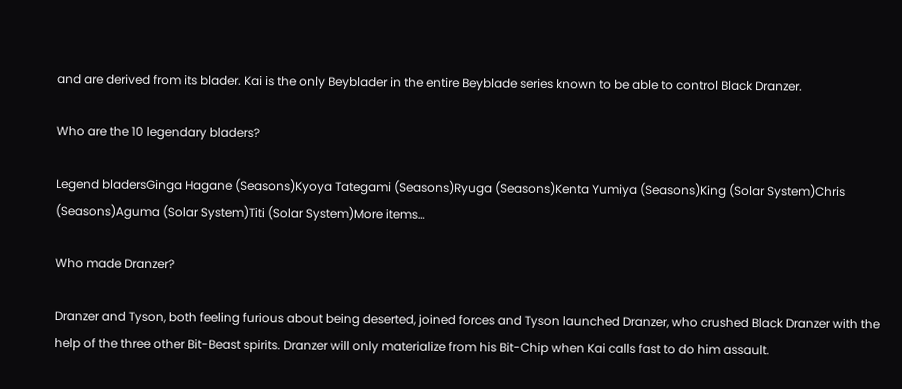and are derived from its blader. Kai is the only Beyblader in the entire Beyblade series known to be able to control Black Dranzer.

Who are the 10 legendary bladers?

Legend bladersGinga Hagane (Seasons)Kyoya Tategami (Seasons)Ryuga (Seasons)Kenta Yumiya (Seasons)King (Solar System)Chris (Seasons)Aguma (Solar System)Titi (Solar System)More items…

Who made Dranzer?

Dranzer and Tyson, both feeling furious about being deserted, joined forces and Tyson launched Dranzer, who crushed Black Dranzer with the help of the three other Bit-Beast spirits. Dranzer will only materialize from his Bit-Chip when Kai calls fast to do him assault.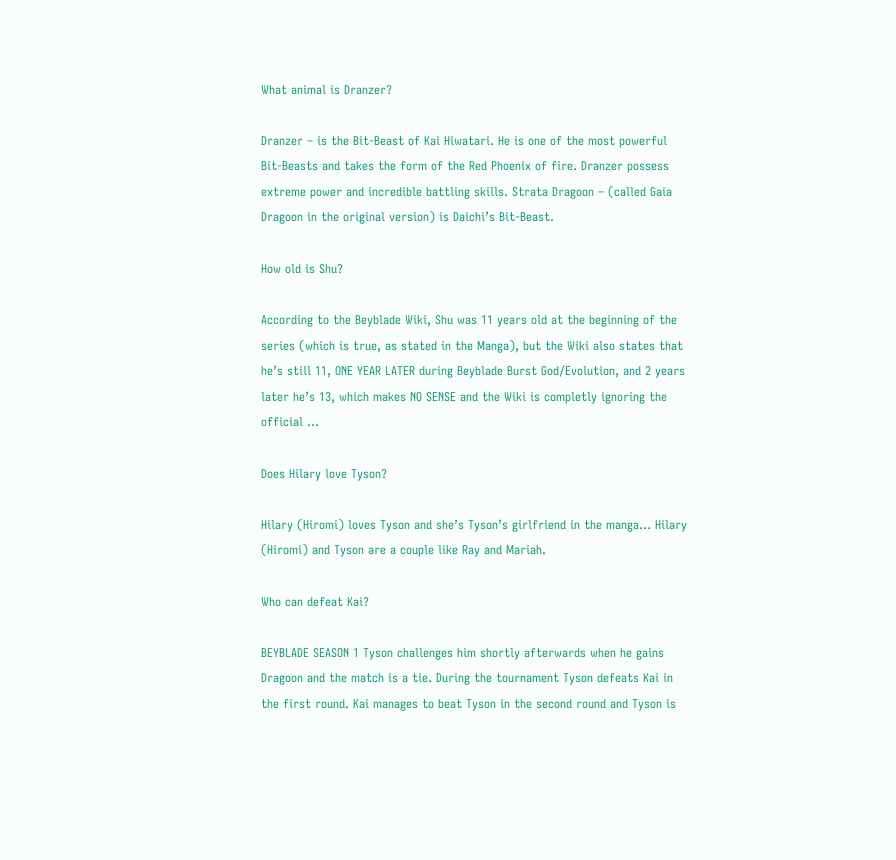What animal is Dranzer?

Dranzer – is the Bit-Beast of Kai Hiwatari. He is one of the most powerful Bit-Beasts and takes the form of the Red Phoenix of fire. Dranzer possess extreme power and incredible battling skills. Strata Dragoon – (called Gaia Dragoon in the original version) is Daichi’s Bit-Beast.

How old is Shu?

According to the Beyblade Wiki, Shu was 11 years old at the beginning of the series (which is true, as stated in the Manga), but the Wiki also states that he’s still 11, ONE YEAR LATER during Beyblade Burst God/Evolution, and 2 years later he’s 13, which makes NO SENSE and the Wiki is completly ignoring the official …

Does Hilary love Tyson?

Hilary (Hiromi) loves Tyson and she’s Tyson’s girlfriend in the manga… Hilary (Hiromi) and Tyson are a couple like Ray and Mariah.

Who can defeat Kai?

BEYBLADE SEASON 1 Tyson challenges him shortly afterwards when he gains Dragoon and the match is a tie. During the tournament Tyson defeats Kai in the first round. Kai manages to beat Tyson in the second round and Tyson is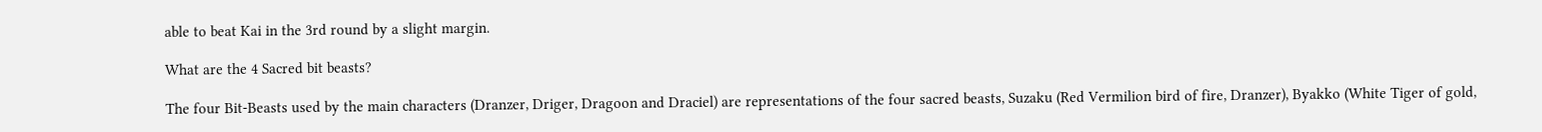able to beat Kai in the 3rd round by a slight margin.

What are the 4 Sacred bit beasts?

The four Bit-Beasts used by the main characters (Dranzer, Driger, Dragoon and Draciel) are representations of the four sacred beasts, Suzaku (Red Vermilion bird of fire, Dranzer), Byakko (White Tiger of gold,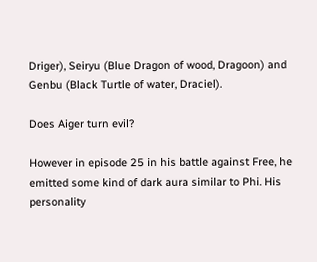Driger), Seiryu (Blue Dragon of wood, Dragoon) and Genbu (Black Turtle of water, Draciel).

Does Aiger turn evil?

However in episode 25 in his battle against Free, he emitted some kind of dark aura similar to Phi. His personality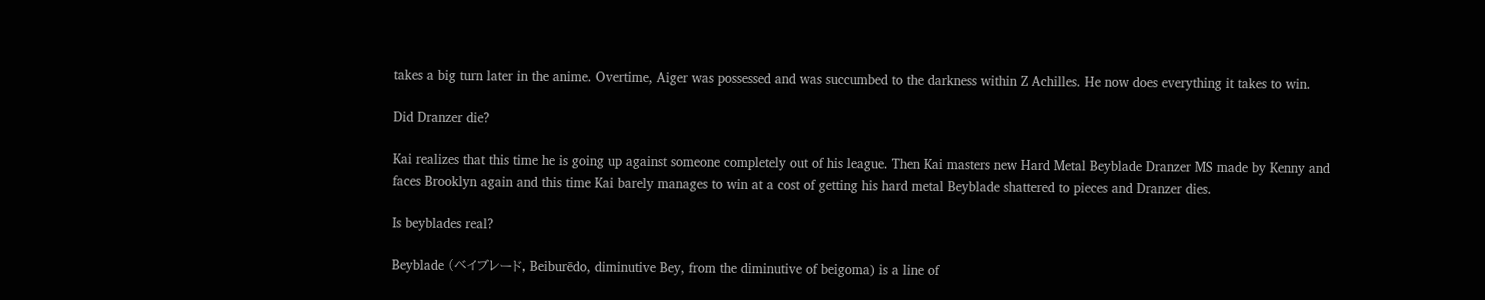takes a big turn later in the anime. Overtime, Aiger was possessed and was succumbed to the darkness within Z Achilles. He now does everything it takes to win.

Did Dranzer die?

Kai realizes that this time he is going up against someone completely out of his league. Then Kai masters new Hard Metal Beyblade Dranzer MS made by Kenny and faces Brooklyn again and this time Kai barely manages to win at a cost of getting his hard metal Beyblade shattered to pieces and Dranzer dies.

Is beyblades real?

Beyblade (ベイブレード, Beiburēdo, diminutive Bey, from the diminutive of beigoma) is a line of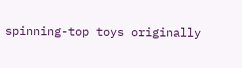spinning-top toys originally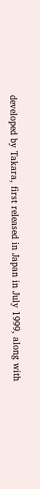developed by Takara, first released in Japan in July 1999, along with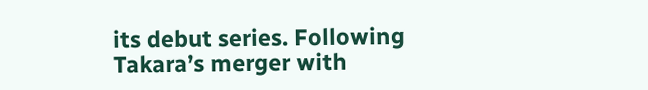its debut series. Following Takara’s merger with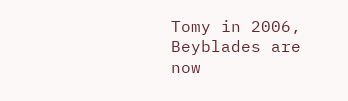Tomy in 2006, Beyblades are now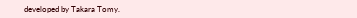developed by Takara Tomy.